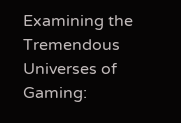Examining the Tremendous Universes of Gaming: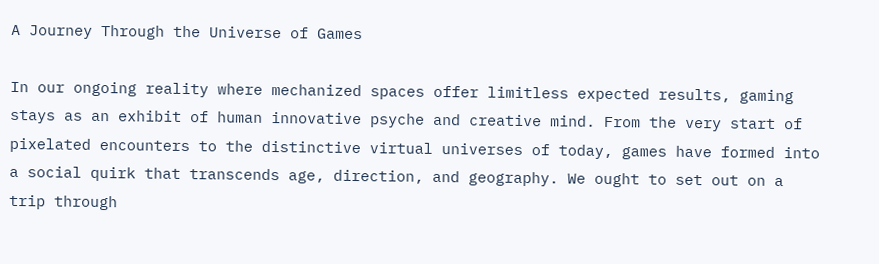A Journey Through the Universe of Games

In our ongoing reality where mechanized spaces offer limitless expected results, gaming stays as an exhibit of human innovative psyche and creative mind. From the very start of pixelated encounters to the distinctive virtual universes of today, games have formed into a social quirk that transcends age, direction, and geography. We ought to set out on a trip through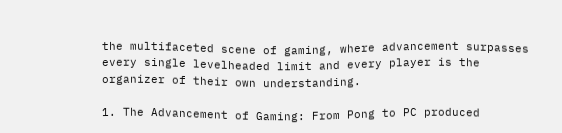the multifaceted scene of gaming, where advancement surpasses every single levelheaded limit and every player is the organizer of their own understanding.

1. The Advancement of Gaming: From Pong to PC produced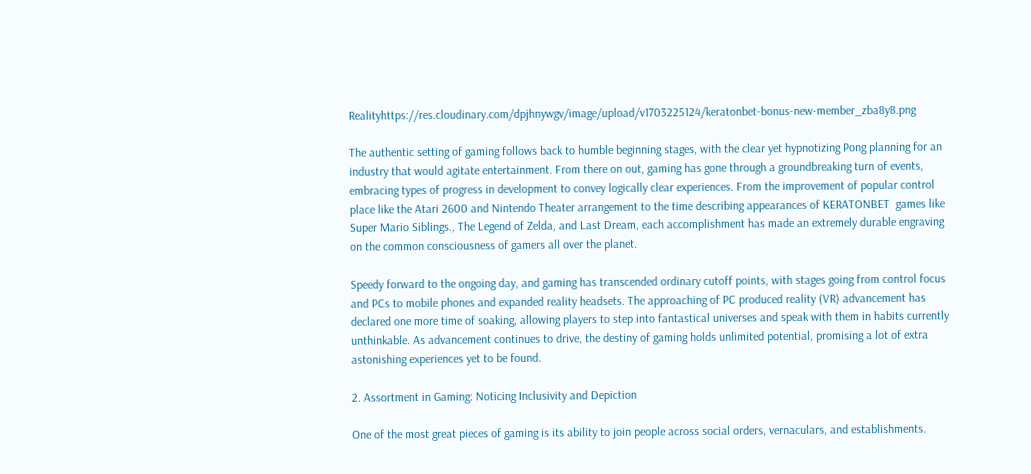Realityhttps://res.cloudinary.com/dpjhnywgv/image/upload/v1703225124/keratonbet-bonus-new-member_zba8y8.png

The authentic setting of gaming follows back to humble beginning stages, with the clear yet hypnotizing Pong planning for an industry that would agitate entertainment. From there on out, gaming has gone through a groundbreaking turn of events, embracing types of progress in development to convey logically clear experiences. From the improvement of popular control place like the Atari 2600 and Nintendo Theater arrangement to the time describing appearances of KERATONBET  games like Super Mario Siblings., The Legend of Zelda, and Last Dream, each accomplishment has made an extremely durable engraving on the common consciousness of gamers all over the planet.

Speedy forward to the ongoing day, and gaming has transcended ordinary cutoff points, with stages going from control focus and PCs to mobile phones and expanded reality headsets. The approaching of PC produced reality (VR) advancement has declared one more time of soaking, allowing players to step into fantastical universes and speak with them in habits currently unthinkable. As advancement continues to drive, the destiny of gaming holds unlimited potential, promising a lot of extra astonishing experiences yet to be found.

2. Assortment in Gaming: Noticing Inclusivity and Depiction

One of the most great pieces of gaming is its ability to join people across social orders, vernaculars, and establishments.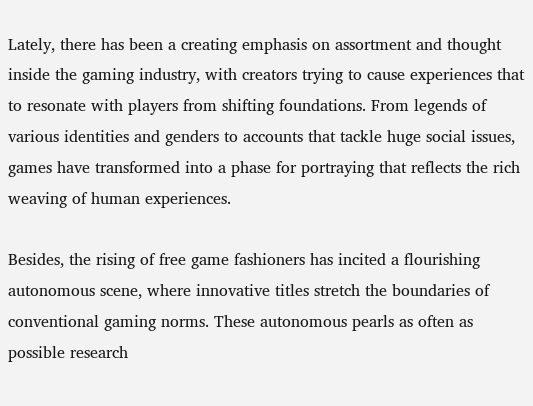Lately, there has been a creating emphasis on assortment and thought inside the gaming industry, with creators trying to cause experiences that to resonate with players from shifting foundations. From legends of various identities and genders to accounts that tackle huge social issues, games have transformed into a phase for portraying that reflects the rich weaving of human experiences.

Besides, the rising of free game fashioners has incited a flourishing autonomous scene, where innovative titles stretch the boundaries of conventional gaming norms. These autonomous pearls as often as possible research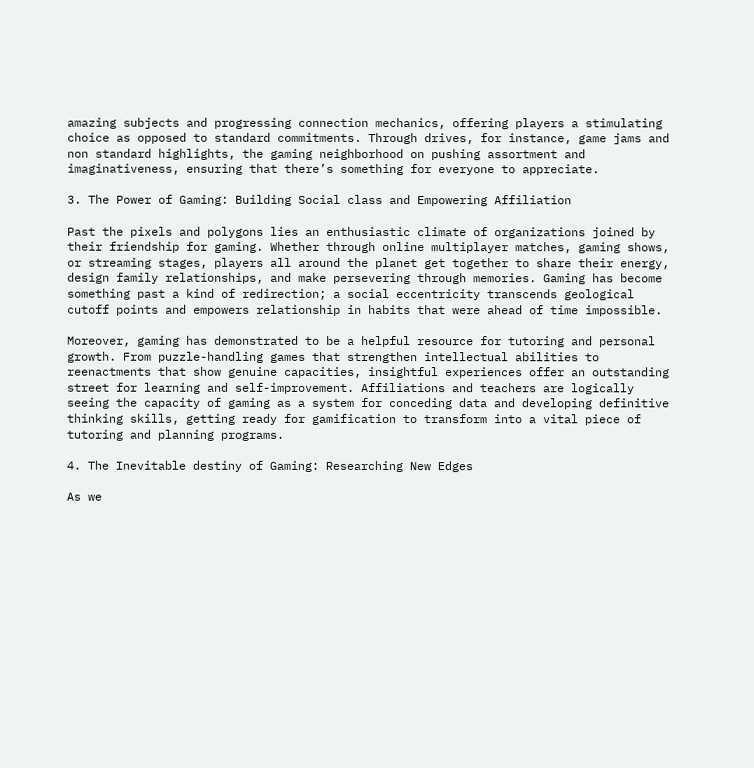amazing subjects and progressing connection mechanics, offering players a stimulating choice as opposed to standard commitments. Through drives, for instance, game jams and non standard highlights, the gaming neighborhood on pushing assortment and imaginativeness, ensuring that there’s something for everyone to appreciate.

3. The Power of Gaming: Building Social class and Empowering Affiliation

Past the pixels and polygons lies an enthusiastic climate of organizations joined by their friendship for gaming. Whether through online multiplayer matches, gaming shows, or streaming stages, players all around the planet get together to share their energy, design family relationships, and make persevering through memories. Gaming has become something past a kind of redirection; a social eccentricity transcends geological cutoff points and empowers relationship in habits that were ahead of time impossible.

Moreover, gaming has demonstrated to be a helpful resource for tutoring and personal growth. From puzzle-handling games that strengthen intellectual abilities to reenactments that show genuine capacities, insightful experiences offer an outstanding street for learning and self-improvement. Affiliations and teachers are logically seeing the capacity of gaming as a system for conceding data and developing definitive thinking skills, getting ready for gamification to transform into a vital piece of tutoring and planning programs.

4. The Inevitable destiny of Gaming: Researching New Edges

As we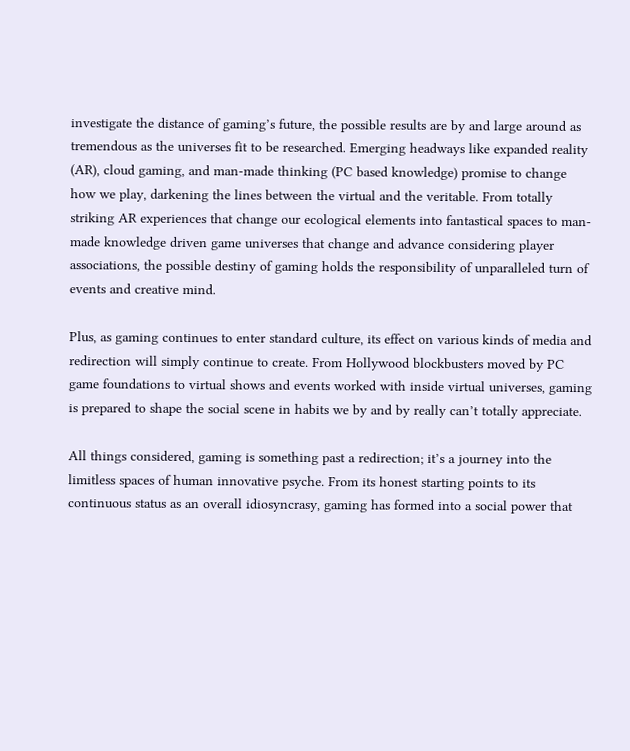investigate the distance of gaming’s future, the possible results are by and large around as tremendous as the universes fit to be researched. Emerging headways like expanded reality (AR), cloud gaming, and man-made thinking (PC based knowledge) promise to change how we play, darkening the lines between the virtual and the veritable. From totally striking AR experiences that change our ecological elements into fantastical spaces to man-made knowledge driven game universes that change and advance considering player associations, the possible destiny of gaming holds the responsibility of unparalleled turn of events and creative mind.

Plus, as gaming continues to enter standard culture, its effect on various kinds of media and redirection will simply continue to create. From Hollywood blockbusters moved by PC game foundations to virtual shows and events worked with inside virtual universes, gaming is prepared to shape the social scene in habits we by and by really can’t totally appreciate.

All things considered, gaming is something past a redirection; it’s a journey into the limitless spaces of human innovative psyche. From its honest starting points to its continuous status as an overall idiosyncrasy, gaming has formed into a social power that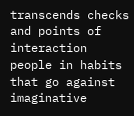transcends checks and points of interaction people in habits that go against imaginative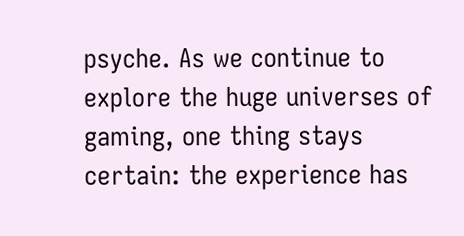psyche. As we continue to explore the huge universes of gaming, one thing stays certain: the experience has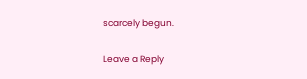scarcely begun.

Leave a Reply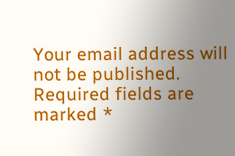Your email address will not be published. Required fields are marked *